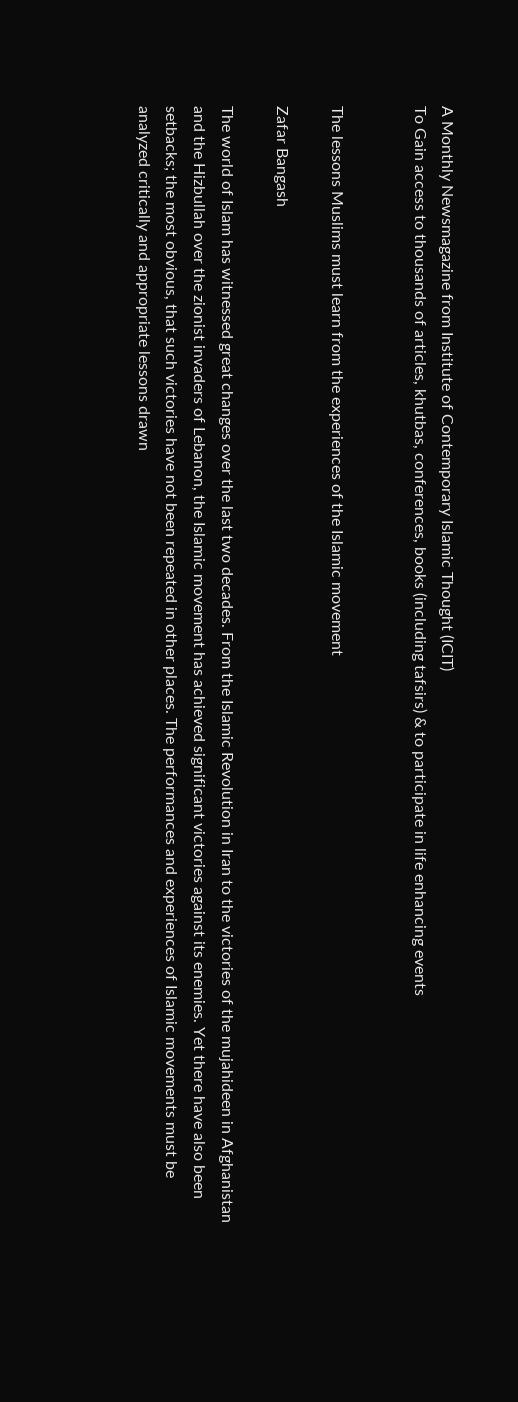A Monthly Newsmagazine from Institute of Contemporary Islamic Thought (ICIT)
To Gain access to thousands of articles, khutbas, conferences, books (including tafsirs) & to participate in life enhancing events


The lessons Muslims must learn from the experiences of the Islamic movement

Zafar Bangash

The world of Islam has witnessed great changes over the last two decades. From the Islamic Revolution in Iran to the victories of the mujahideen in Afghanistan and the Hizbullah over the zionist invaders of Lebanon, the Islamic movement has achieved significant victories against its enemies. Yet there have also been setbacks; the most obvious, that such victories have not been repeated in other places. The performances and experiences of Islamic movements must be analyzed critically and appropriate lessons drawn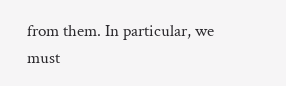from them. In particular, we must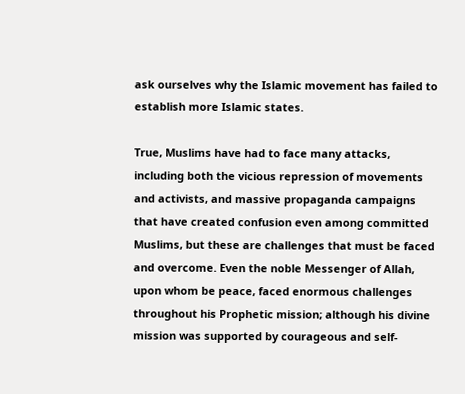ask ourselves why the Islamic movement has failed to establish more Islamic states.

True, Muslims have had to face many attacks, including both the vicious repression of movements and activists, and massive propaganda campaigns that have created confusion even among committed Muslims, but these are challenges that must be faced and overcome. Even the noble Messenger of Allah, upon whom be peace, faced enormous challenges throughout his Prophetic mission; although his divine mission was supported by courageous and self-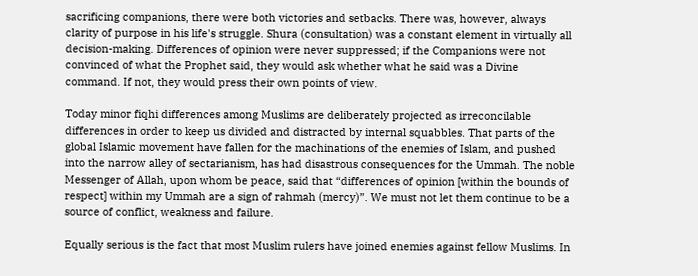sacrificing companions, there were both victories and setbacks. There was, however, always clarity of purpose in his life's struggle. Shura (consultation) was a constant element in virtually all decision-making. Differences of opinion were never suppressed; if the Companions were not convinced of what the Prophet said, they would ask whether what he said was a Divine command. If not, they would press their own points of view.

Today minor fiqhi differences among Muslims are deliberately projected as irreconcilable differences in order to keep us divided and distracted by internal squabbles. That parts of the global Islamic movement have fallen for the machinations of the enemies of Islam, and pushed into the narrow alley of sectarianism, has had disastrous consequences for the Ummah. The noble Messenger of Allah, upon whom be peace, said that “differences of opinion [within the bounds of respect] within my Ummah are a sign of rahmah (mercy)”. We must not let them continue to be a source of conflict, weakness and failure.

Equally serious is the fact that most Muslim rulers have joined enemies against fellow Muslims. In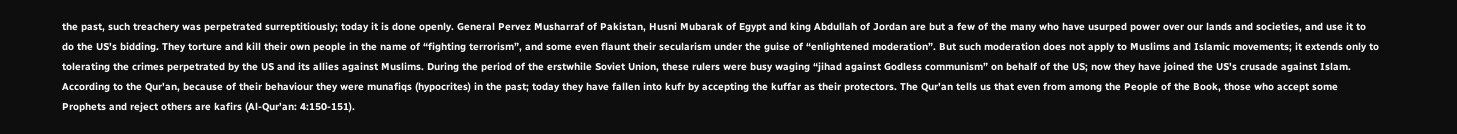the past, such treachery was perpetrated surreptitiously; today it is done openly. General Pervez Musharraf of Pakistan, Husni Mubarak of Egypt and king Abdullah of Jordan are but a few of the many who have usurped power over our lands and societies, and use it to do the US's bidding. They torture and kill their own people in the name of “fighting terrorism”, and some even flaunt their secularism under the guise of “enlightened moderation”. But such moderation does not apply to Muslims and Islamic movements; it extends only to tolerating the crimes perpetrated by the US and its allies against Muslims. During the period of the erstwhile Soviet Union, these rulers were busy waging “jihad against Godless communism” on behalf of the US; now they have joined the US's crusade against Islam. According to the Qur'an, because of their behaviour they were munafiqs (hypocrites) in the past; today they have fallen into kufr by accepting the kuffar as their protectors. The Qur'an tells us that even from among the People of the Book, those who accept some Prophets and reject others are kafirs (Al-Qur'an: 4:150-151).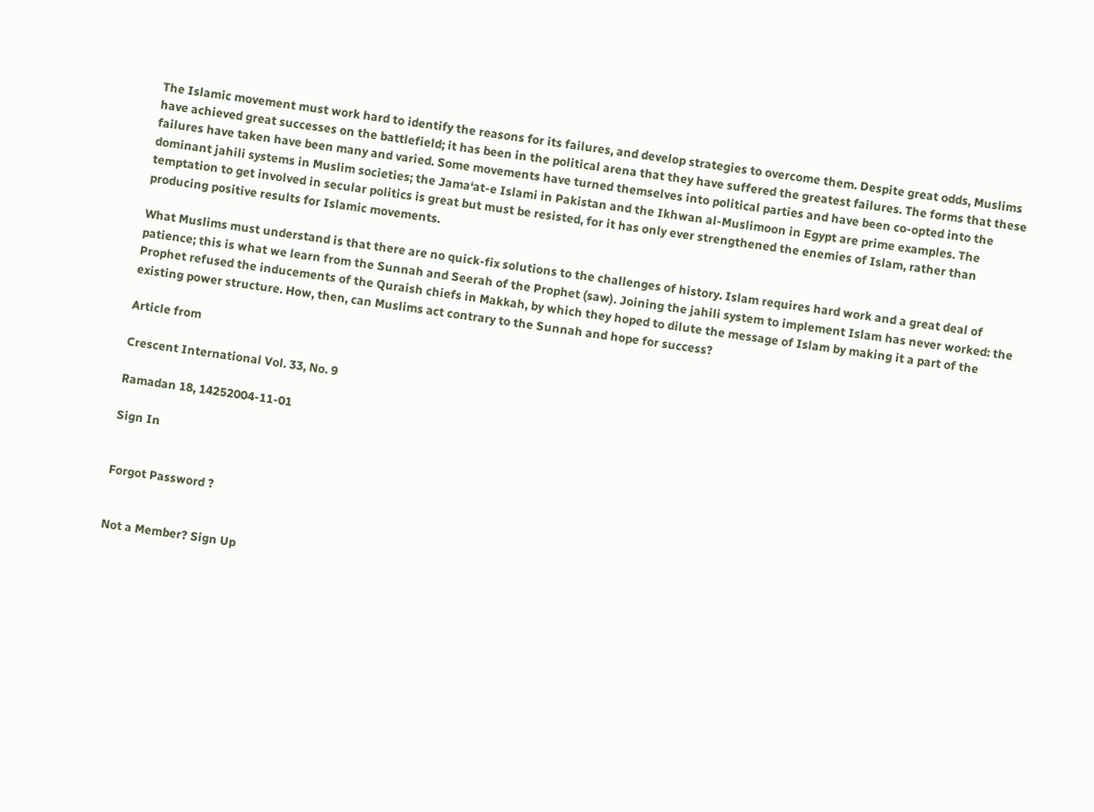The Islamic movement must work hard to identify the reasons for its failures, and develop strategies to overcome them. Despite great odds, Muslims have achieved great successes on the battlefield; it has been in the political arena that they have suffered the greatest failures. The forms that these failures have taken have been many and varied. Some movements have turned themselves into political parties and have been co-opted into the dominant jahili systems in Muslim societies; the Jama‘at-e Islami in Pakistan and the Ikhwan al-Muslimoon in Egypt are prime examples. The temptation to get involved in secular politics is great but must be resisted, for it has only ever strengthened the enemies of Islam, rather than producing positive results for Islamic movements.

What Muslims must understand is that there are no quick-fix solutions to the challenges of history. Islam requires hard work and a great deal of patience; this is what we learn from the Sunnah and Seerah of the Prophet (saw). Joining the jahili system to implement Islam has never worked: the Prophet refused the inducements of the Quraish chiefs in Makkah, by which they hoped to dilute the message of Islam by making it a part of the existing power structure. How, then, can Muslims act contrary to the Sunnah and hope for success?

Article from

Crescent International Vol. 33, No. 9

Ramadan 18, 14252004-11-01

Sign In


Forgot Password ?


Not a Member? Sign Up